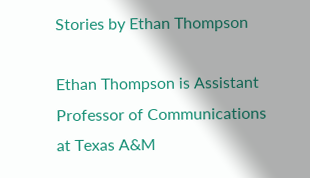Stories by Ethan Thompson

Ethan Thompson is Assistant Professor of Communications at Texas A&M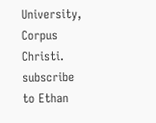University, Corpus Christi. subscribe to Ethan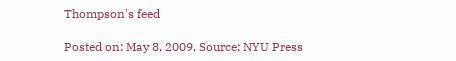Thompson's feed

Posted on: May 8, 2009, Source: NYU Press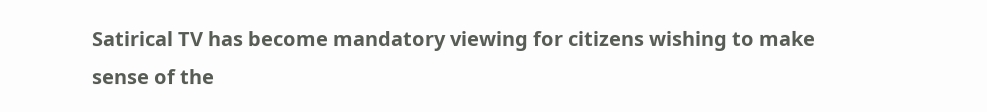Satirical TV has become mandatory viewing for citizens wishing to make sense of the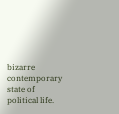bizarre contemporary state of political life.